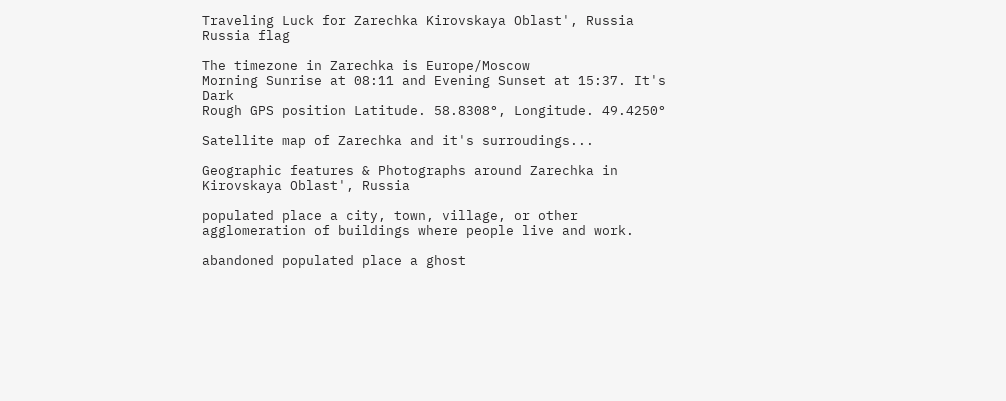Traveling Luck for Zarechka Kirovskaya Oblast', Russia Russia flag

The timezone in Zarechka is Europe/Moscow
Morning Sunrise at 08:11 and Evening Sunset at 15:37. It's Dark
Rough GPS position Latitude. 58.8308°, Longitude. 49.4250°

Satellite map of Zarechka and it's surroudings...

Geographic features & Photographs around Zarechka in Kirovskaya Oblast', Russia

populated place a city, town, village, or other agglomeration of buildings where people live and work.

abandoned populated place a ghost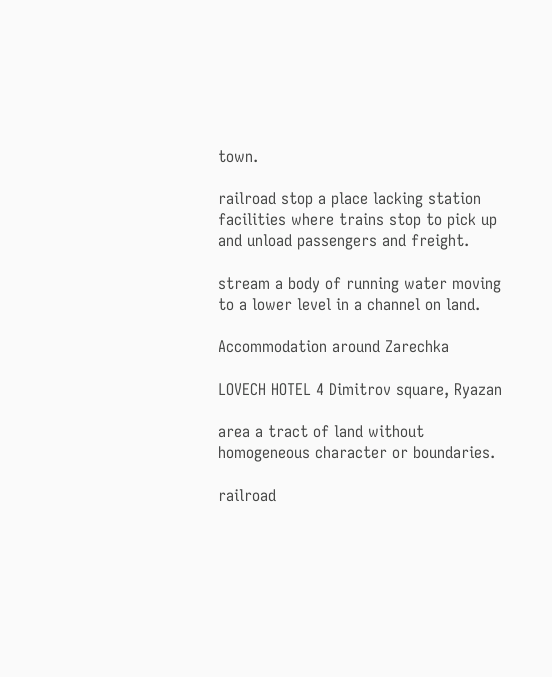town.

railroad stop a place lacking station facilities where trains stop to pick up and unload passengers and freight.

stream a body of running water moving to a lower level in a channel on land.

Accommodation around Zarechka

LOVECH HOTEL 4 Dimitrov square, Ryazan

area a tract of land without homogeneous character or boundaries.

railroad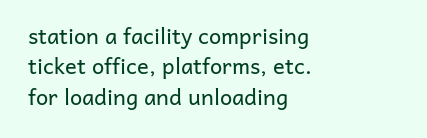station a facility comprising ticket office, platforms, etc. for loading and unloading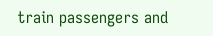train passengers and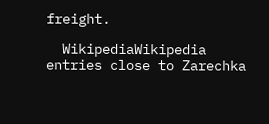freight.

  WikipediaWikipedia entries close to Zarechka